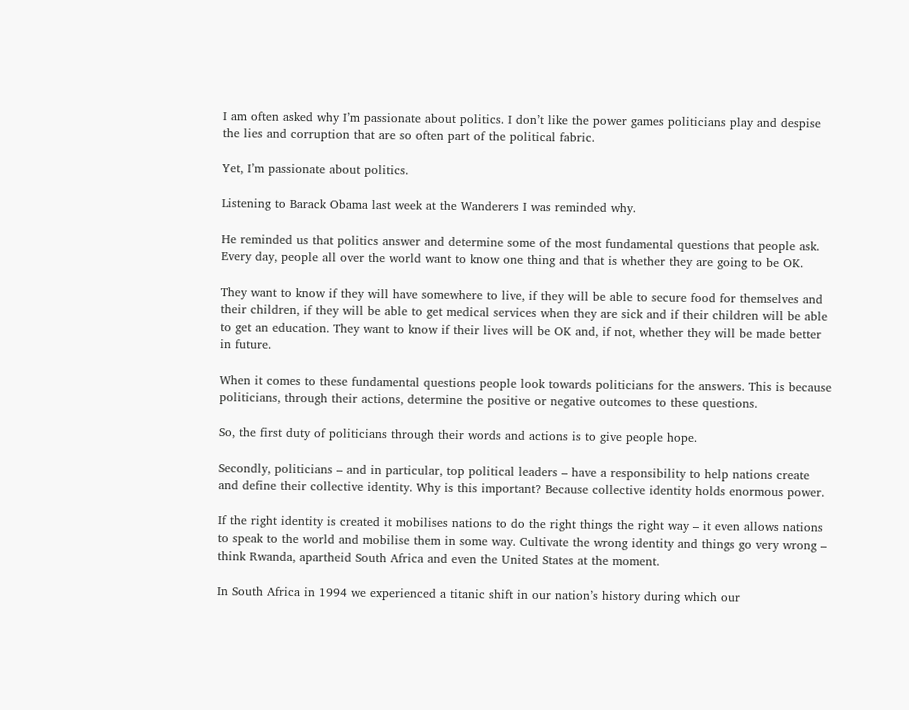I am often asked why I’m passionate about politics. I don’t like the power games politicians play and despise the lies and corruption that are so often part of the political fabric.

Yet, I’m passionate about politics.

Listening to Barack Obama last week at the Wanderers I was reminded why.

He reminded us that politics answer and determine some of the most fundamental questions that people ask. Every day, people all over the world want to know one thing and that is whether they are going to be OK.

They want to know if they will have somewhere to live, if they will be able to secure food for themselves and their children, if they will be able to get medical services when they are sick and if their children will be able to get an education. They want to know if their lives will be OK and, if not, whether they will be made better in future.

When it comes to these fundamental questions people look towards politicians for the answers. This is because politicians, through their actions, determine the positive or negative outcomes to these questions.

So, the first duty of politicians through their words and actions is to give people hope.

Secondly, politicians – and in particular, top political leaders – have a responsibility to help nations create and define their collective identity. Why is this important? Because collective identity holds enormous power.

If the right identity is created it mobilises nations to do the right things the right way – it even allows nations to speak to the world and mobilise them in some way. Cultivate the wrong identity and things go very wrong – think Rwanda, apartheid South Africa and even the United States at the moment.

In South Africa in 1994 we experienced a titanic shift in our nation’s history during which our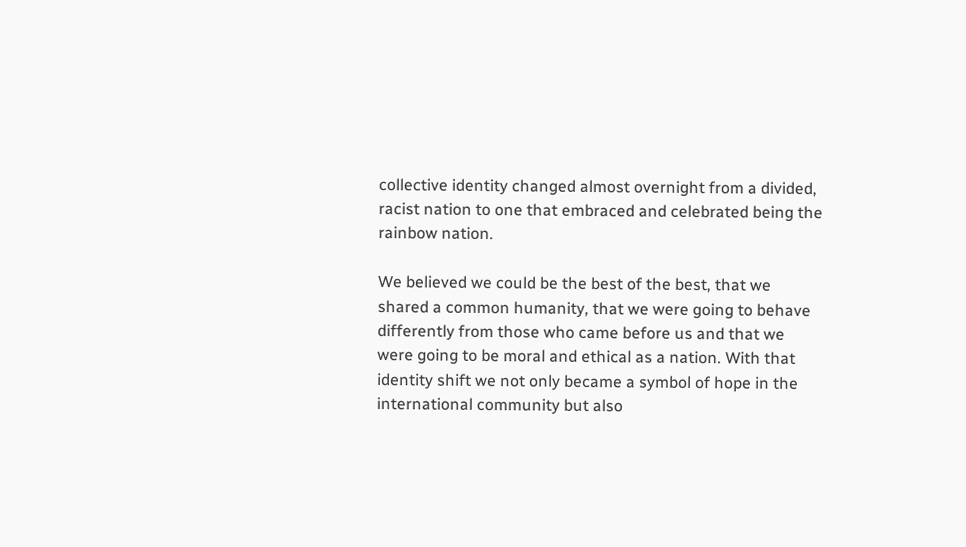collective identity changed almost overnight from a divided, racist nation to one that embraced and celebrated being the rainbow nation.

We believed we could be the best of the best, that we shared a common humanity, that we were going to behave differently from those who came before us and that we were going to be moral and ethical as a nation. With that identity shift we not only became a symbol of hope in the international community but also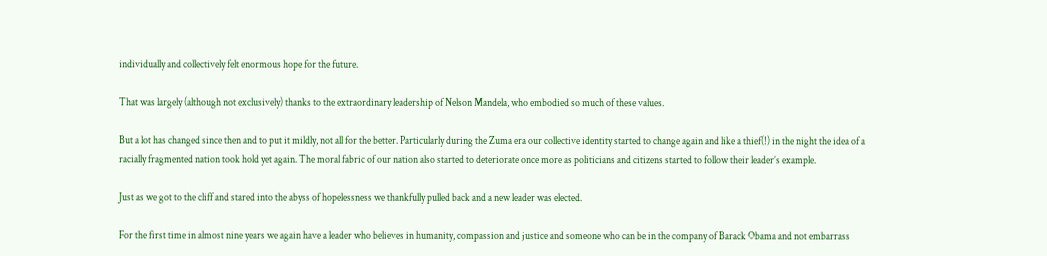individually and collectively felt enormous hope for the future.

That was largely (although not exclusively) thanks to the extraordinary leadership of Nelson Mandela, who embodied so much of these values.

But a lot has changed since then and to put it mildly, not all for the better. Particularly during the Zuma era our collective identity started to change again and like a thief(!) in the night the idea of a racially fragmented nation took hold yet again. The moral fabric of our nation also started to deteriorate once more as politicians and citizens started to follow their leader’s example.

Just as we got to the cliff and stared into the abyss of hopelessness we thankfully pulled back and a new leader was elected.

For the first time in almost nine years we again have a leader who believes in humanity, compassion and justice and someone who can be in the company of Barack Obama and not embarrass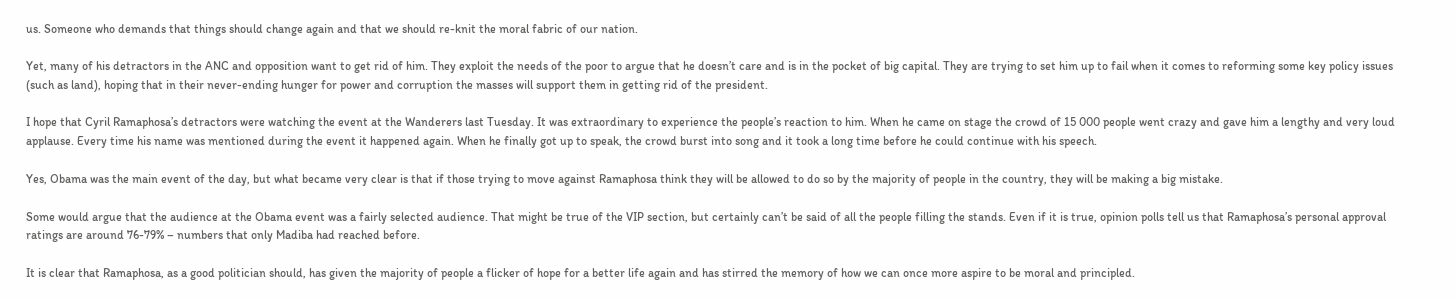us. Someone who demands that things should change again and that we should re-knit the moral fabric of our nation.

Yet, many of his detractors in the ANC and opposition want to get rid of him. They exploit the needs of the poor to argue that he doesn’t care and is in the pocket of big capital. They are trying to set him up to fail when it comes to reforming some key policy issues (such as land), hoping that in their never-ending hunger for power and corruption the masses will support them in getting rid of the president.

I hope that Cyril Ramaphosa’s detractors were watching the event at the Wanderers last Tuesday. It was extraordinary to experience the people’s reaction to him. When he came on stage the crowd of 15 000 people went crazy and gave him a lengthy and very loud applause. Every time his name was mentioned during the event it happened again. When he finally got up to speak, the crowd burst into song and it took a long time before he could continue with his speech.

Yes, Obama was the main event of the day, but what became very clear is that if those trying to move against Ramaphosa think they will be allowed to do so by the majority of people in the country, they will be making a big mistake.

Some would argue that the audience at the Obama event was a fairly selected audience. That might be true of the VIP section, but certainly can’t be said of all the people filling the stands. Even if it is true, opinion polls tell us that Ramaphosa’s personal approval ratings are around 76-79% – numbers that only Madiba had reached before.

It is clear that Ramaphosa, as a good politician should, has given the majority of people a flicker of hope for a better life again and has stirred the memory of how we can once more aspire to be moral and principled.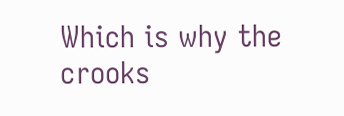Which is why the crooks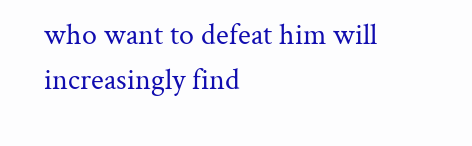who want to defeat him will increasingly find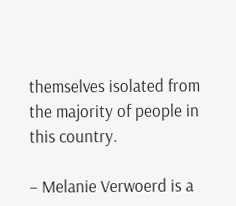themselves isolated from the majority of people in this country.

– Melanie Verwoerd is a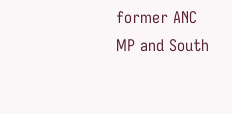former ANC MP and South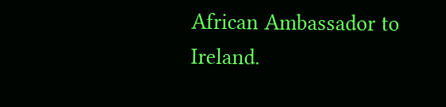African Ambassador to Ireland.